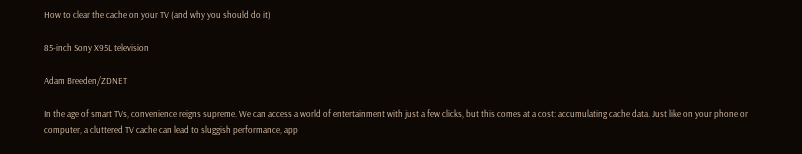How to clear the cache on your TV (and why you should do it)

85-inch Sony X95L television

Adam Breeden/ZDNET

In the age of smart TVs, convenience reigns supreme. We can access a world of entertainment with just a few clicks, but this comes at a cost: accumulating cache data. Just like on your phone or computer, a cluttered TV cache can lead to sluggish performance, app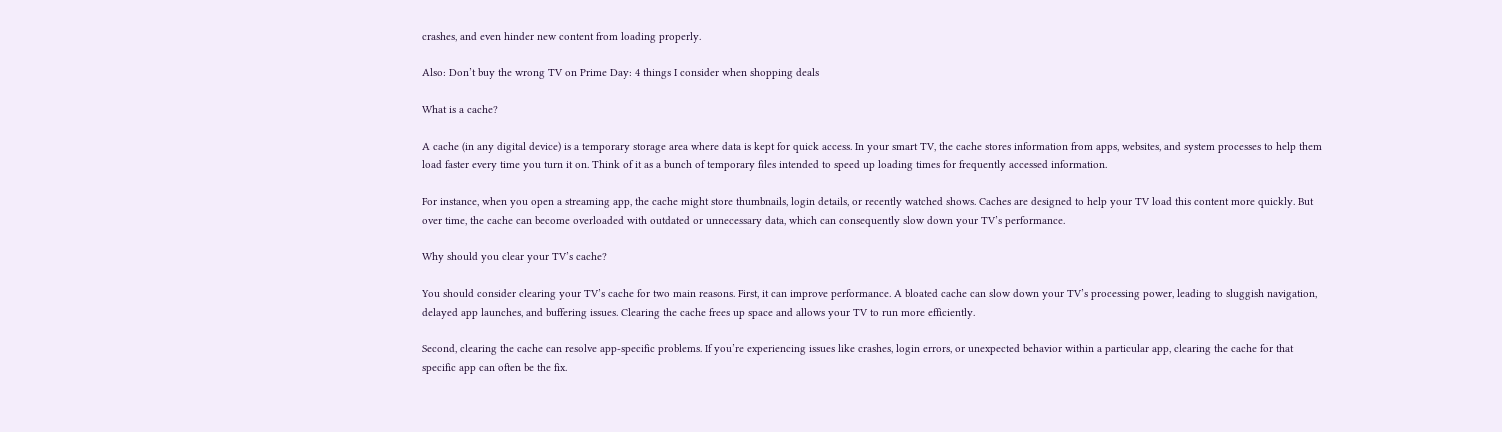crashes, and even hinder new content from loading properly.

Also: Don’t buy the wrong TV on Prime Day: 4 things I consider when shopping deals

What is a cache?

A cache (in any digital device) is a temporary storage area where data is kept for quick access. In your smart TV, the cache stores information from apps, websites, and system processes to help them load faster every time you turn it on. Think of it as a bunch of temporary files intended to speed up loading times for frequently accessed information.

For instance, when you open a streaming app, the cache might store thumbnails, login details, or recently watched shows. Caches are designed to help your TV load this content more quickly. But over time, the cache can become overloaded with outdated or unnecessary data, which can consequently slow down your TV’s performance.

Why should you clear your TV’s cache?

You should consider clearing your TV’s cache for two main reasons. First, it can improve performance. A bloated cache can slow down your TV’s processing power, leading to sluggish navigation, delayed app launches, and buffering issues. Clearing the cache frees up space and allows your TV to run more efficiently.

Second, clearing the cache can resolve app-specific problems. If you’re experiencing issues like crashes, login errors, or unexpected behavior within a particular app, clearing the cache for that specific app can often be the fix.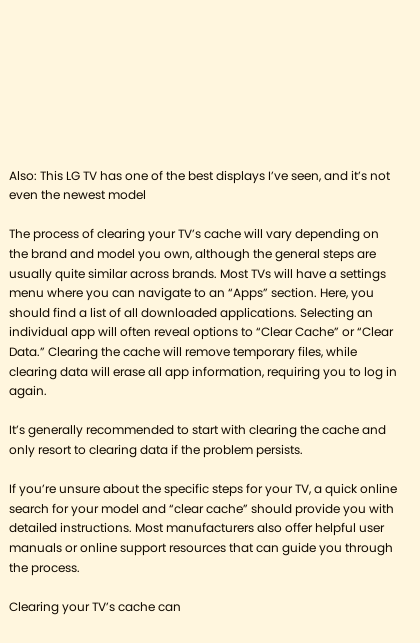Also: This LG TV has one of the best displays I’ve seen, and it’s not even the newest model

The process of clearing your TV’s cache will vary depending on the brand and model you own, although the general steps are usually quite similar across brands. Most TVs will have a settings menu where you can navigate to an “Apps” section. Here, you should find a list of all downloaded applications. Selecting an individual app will often reveal options to “Clear Cache” or “Clear Data.” Clearing the cache will remove temporary files, while clearing data will erase all app information, requiring you to log in again.

It’s generally recommended to start with clearing the cache and only resort to clearing data if the problem persists.

If you’re unsure about the specific steps for your TV, a quick online search for your model and “clear cache” should provide you with detailed instructions. Most manufacturers also offer helpful user manuals or online support resources that can guide you through the process.

Clearing your TV’s cache can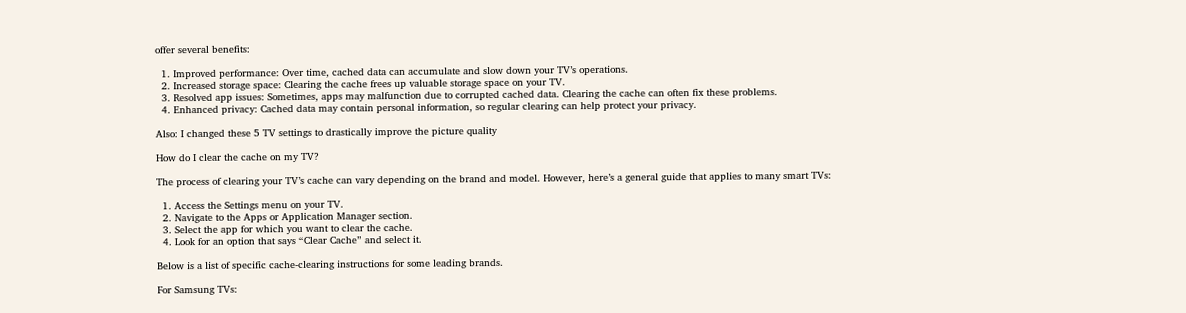offer several benefits:

  1. Improved performance: Over time, cached data can accumulate and slow down your TV’s operations.
  2. Increased storage space: Clearing the cache frees up valuable storage space on your TV.
  3. Resolved app issues: Sometimes, apps may malfunction due to corrupted cached data. Clearing the cache can often fix these problems.
  4. Enhanced privacy: Cached data may contain personal information, so regular clearing can help protect your privacy.

Also: I changed these 5 TV settings to drastically improve the picture quality

How do I clear the cache on my TV?

The process of clearing your TV’s cache can vary depending on the brand and model. However, here’s a general guide that applies to many smart TVs:

  1. Access the Settings menu on your TV.
  2. Navigate to the Apps or Application Manager section.
  3. Select the app for which you want to clear the cache.
  4. Look for an option that says “Clear Cache” and select it.

Below is a list of specific cache-clearing instructions for some leading brands.

For Samsung TVs: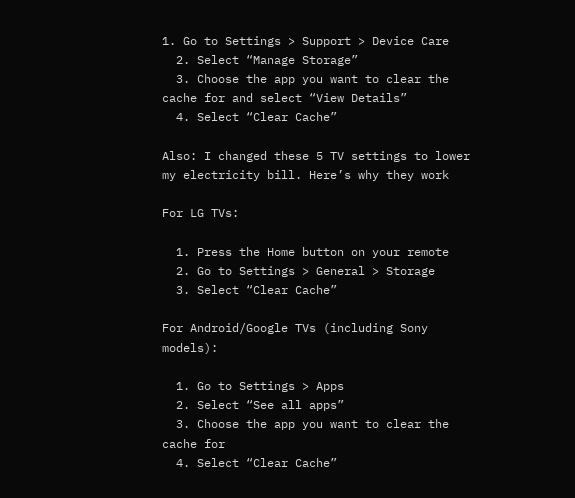1. Go to Settings > Support > Device Care
  2. Select “Manage Storage”
  3. Choose the app you want to clear the cache for and select “View Details”
  4. Select “Clear Cache”

Also: I changed these 5 TV settings to lower my electricity bill. Here’s why they work

For LG TVs:

  1. Press the Home button on your remote
  2. Go to Settings > General > Storage
  3. Select “Clear Cache”

For Android/Google TVs (including Sony models):

  1. Go to Settings > Apps
  2. Select “See all apps”
  3. Choose the app you want to clear the cache for
  4. Select “Clear Cache”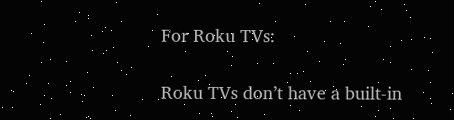For Roku TVs:

Roku TVs don’t have a built-in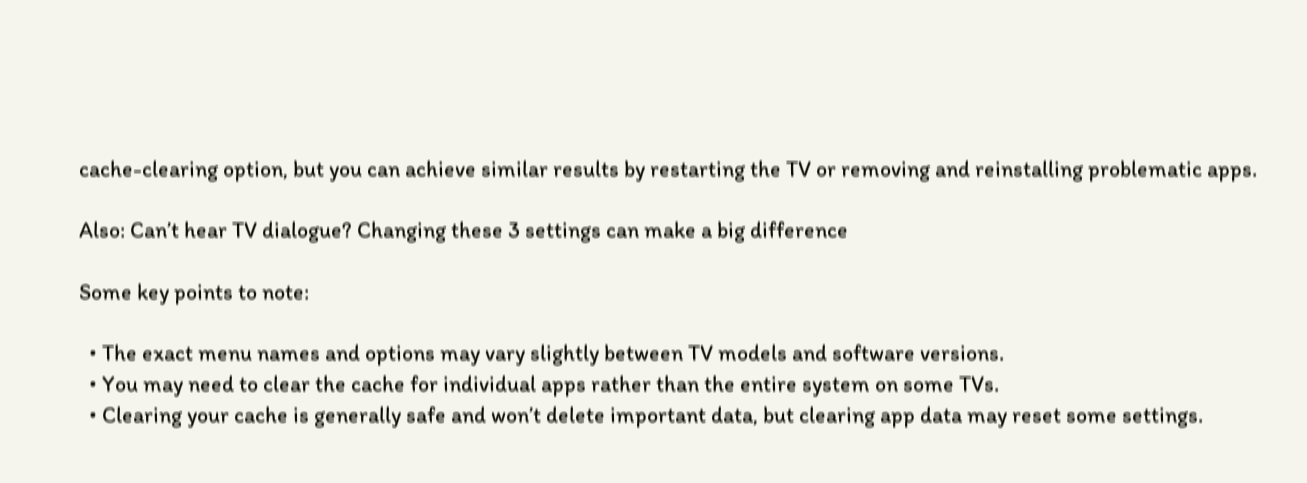cache-clearing option, but you can achieve similar results by restarting the TV or removing and reinstalling problematic apps.

Also: Can’t hear TV dialogue? Changing these 3 settings can make a big difference

Some key points to note:

  • The exact menu names and options may vary slightly between TV models and software versions.
  • You may need to clear the cache for individual apps rather than the entire system on some TVs.
  • Clearing your cache is generally safe and won’t delete important data, but clearing app data may reset some settings.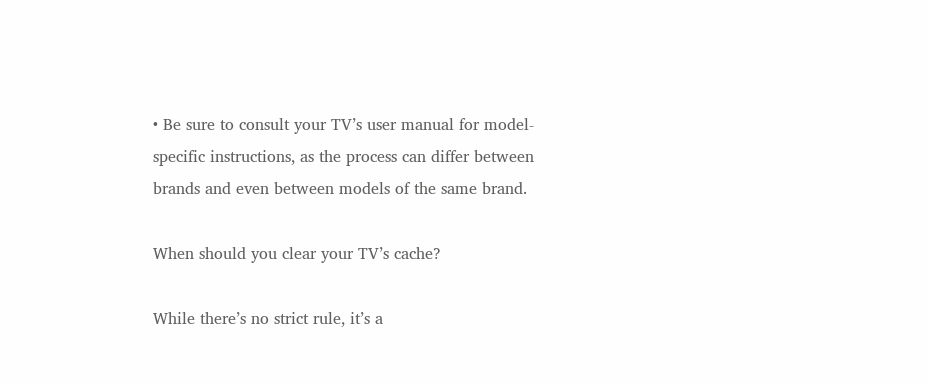• Be sure to consult your TV’s user manual for model-specific instructions, as the process can differ between brands and even between models of the same brand.

When should you clear your TV’s cache?

While there’s no strict rule, it’s a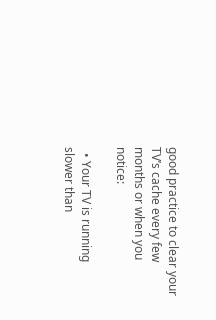good practice to clear your TV’s cache every few months or when you notice:

  • Your TV is running slower than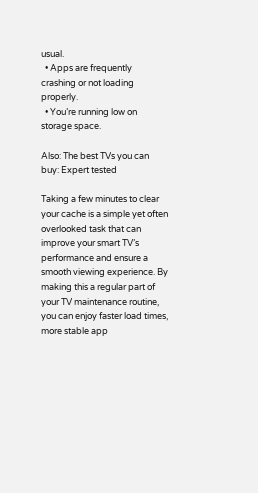usual.
  • Apps are frequently crashing or not loading properly.
  • You’re running low on storage space.

Also: The best TVs you can buy: Expert tested

Taking a few minutes to clear your cache is a simple yet often overlooked task that can improve your smart TV’s performance and ensure a smooth viewing experience. By making this a regular part of your TV maintenance routine, you can enjoy faster load times, more stable app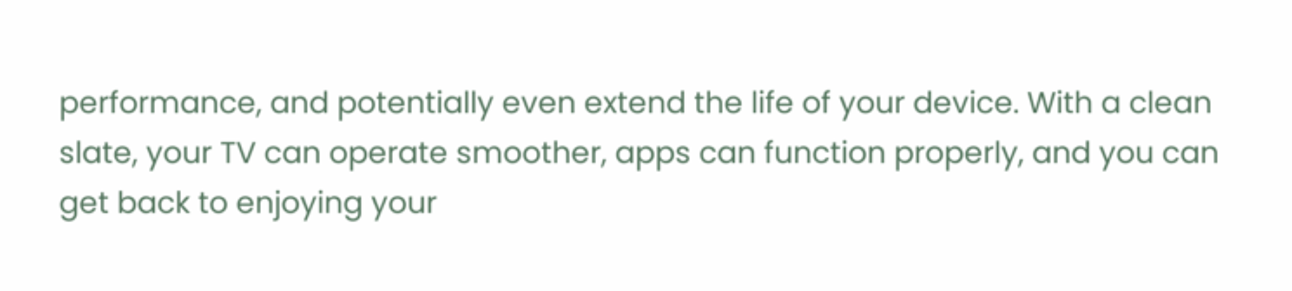performance, and potentially even extend the life of your device. With a clean slate, your TV can operate smoother, apps can function properly, and you can get back to enjoying your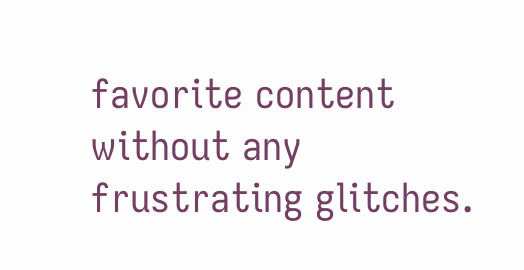favorite content without any frustrating glitches.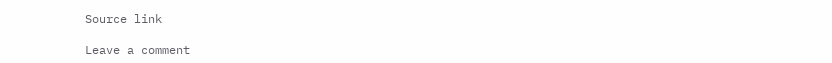Source link

Leave a comment